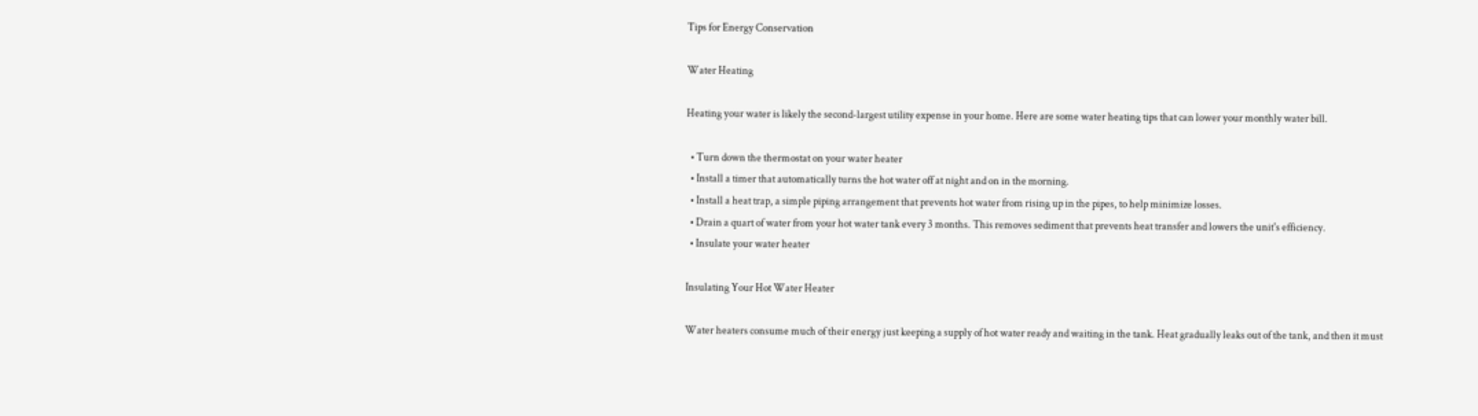Tips for Energy Conservation

Water Heating

Heating your water is likely the second-largest utility expense in your home. Here are some water heating tips that can lower your monthly water bill.

  • Turn down the thermostat on your water heater
  • Install a timer that automatically turns the hot water off at night and on in the morning.
  • Install a heat trap, a simple piping arrangement that prevents hot water from rising up in the pipes, to help minimize losses.
  • Drain a quart of water from your hot water tank every 3 months. This removes sediment that prevents heat transfer and lowers the unit's efficiency.
  • Insulate your water heater

Insulating Your Hot Water Heater

Water heaters consume much of their energy just keeping a supply of hot water ready and waiting in the tank. Heat gradually leaks out of the tank, and then it must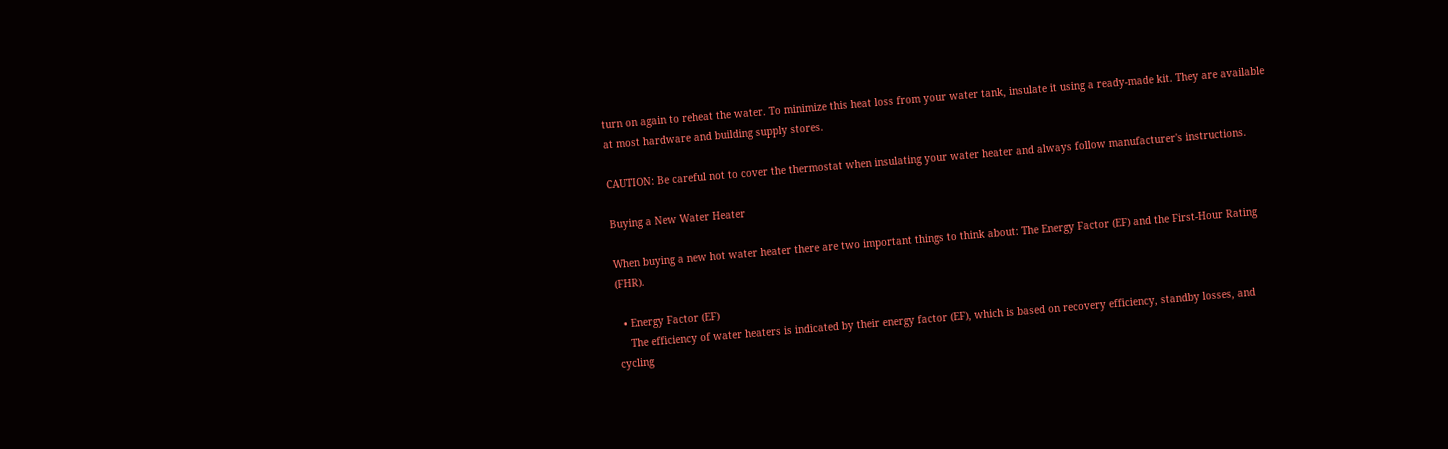turn on again to reheat the water. To minimize this heat loss from your water tank, insulate it using a ready-made kit. They are available at most hardware and building supply stores.

CAUTION: Be careful not to cover the thermostat when insulating your water heater and always follow manufacturer's instructions.

Buying a New Water Heater

When buying a new hot water heater there are two important things to think about: The Energy Factor (EF) and the First-Hour Rating (FHR).

  • Energy Factor (EF)
    The efficiency of water heaters is indicated by their energy factor (EF), which is based on recovery efficiency, standby losses, and cycling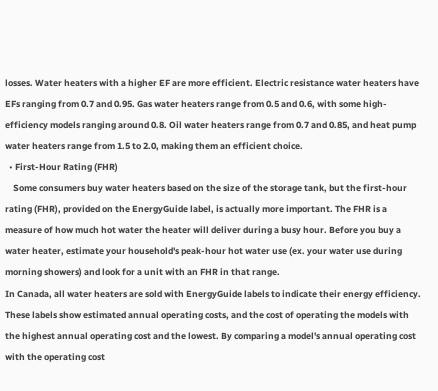losses. Water heaters with a higher EF are more efficient. Electric resistance water heaters have EFs ranging from 0.7 and 0.95. Gas water heaters range from 0.5 and 0.6, with some high-efficiency models ranging around 0.8. Oil water heaters range from 0.7 and 0.85, and heat pump water heaters range from 1.5 to 2.0, making them an efficient choice.
  • First-Hour Rating (FHR)
    Some consumers buy water heaters based on the size of the storage tank, but the first-hour rating (FHR), provided on the EnergyGuide label, is actually more important. The FHR is a measure of how much hot water the heater will deliver during a busy hour. Before you buy a water heater, estimate your household's peak-hour hot water use (ex. your water use during morning showers) and look for a unit with an FHR in that range.
In Canada, all water heaters are sold with EnergyGuide labels to indicate their energy efficiency. These labels show estimated annual operating costs, and the cost of operating the models with the highest annual operating cost and the lowest. By comparing a model's annual operating cost with the operating cost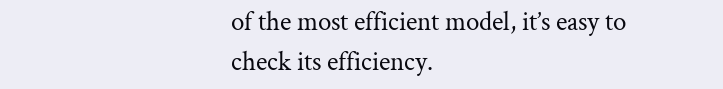of the most efficient model, it’s easy to check its efficiency.